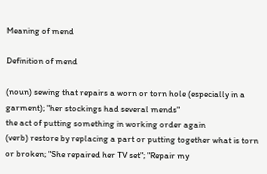Meaning of mend

Definition of mend

(noun) sewing that repairs a worn or torn hole (especially in a garment); "her stockings had several mends"
the act of putting something in working order again
(verb) restore by replacing a part or putting together what is torn or broken; "She repaired her TV set"; "Repair my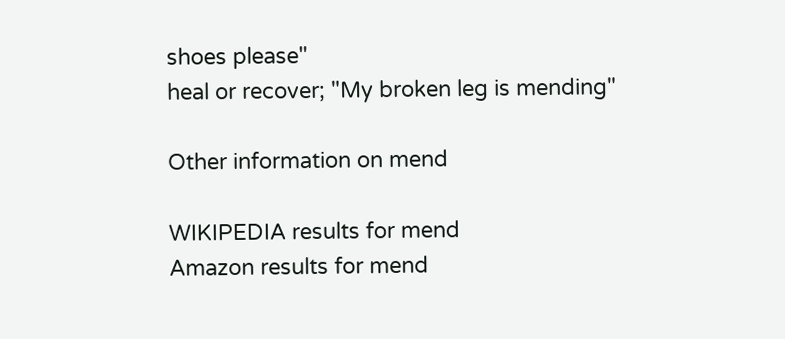shoes please"
heal or recover; "My broken leg is mending"

Other information on mend

WIKIPEDIA results for mend
Amazon results for mend